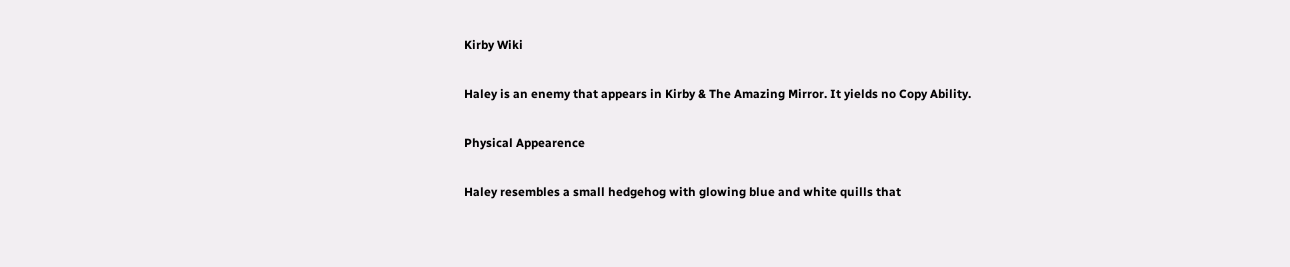Kirby Wiki

Haley is an enemy that appears in Kirby & The Amazing Mirror. It yields no Copy Ability.

Physical Appearence

Haley resembles a small hedgehog with glowing blue and white quills that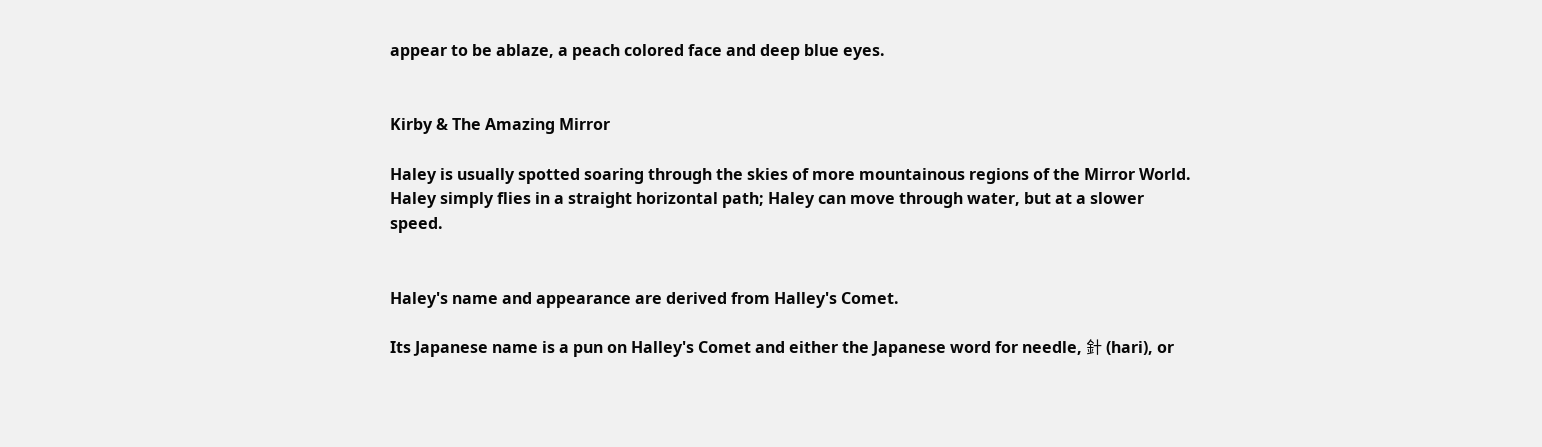appear to be ablaze, a peach colored face and deep blue eyes.


Kirby & The Amazing Mirror

Haley is usually spotted soaring through the skies of more mountainous regions of the Mirror World. Haley simply flies in a straight horizontal path; Haley can move through water, but at a slower speed.


Haley's name and appearance are derived from Halley's Comet.

Its Japanese name is a pun on Halley's Comet and either the Japanese word for needle, 針 (hari), or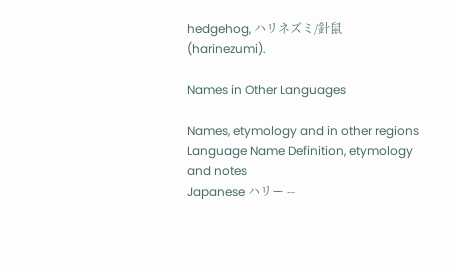hedgehog, ハリネズミ/針鼠 (harinezumi).

Names in Other Languages

Names, etymology and in other regions
Language Name Definition, etymology and notes
Japanese ハリー --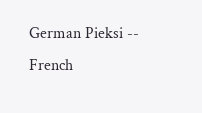German Pieksi --
French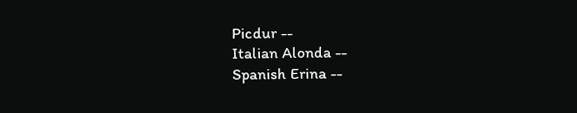Picdur --
Italian Alonda --
Spanish Erina --